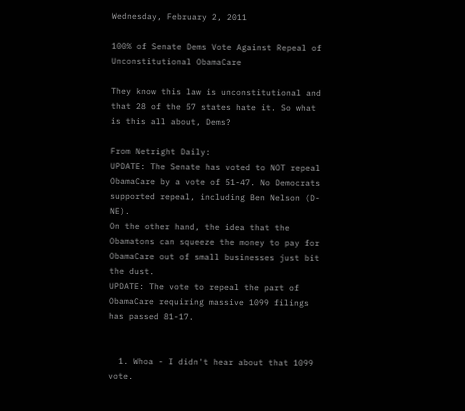Wednesday, February 2, 2011

100% of Senate Dems Vote Against Repeal of Unconstitutional ObamaCare

They know this law is unconstitutional and that 28 of the 57 states hate it. So what is this all about, Dems?

From Netright Daily:
UPDATE: The Senate has voted to NOT repeal ObamaCare by a vote of 51-47. No Democrats supported repeal, including Ben Nelson (D-NE).
On the other hand, the idea that the Obamatons can squeeze the money to pay for ObamaCare out of small businesses just bit the dust.
UPDATE: The vote to repeal the part of ObamaCare requiring massive 1099 filings has passed 81-17.


  1. Whoa - I didn't hear about that 1099 vote.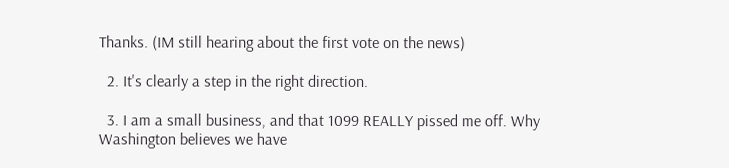Thanks. (IM still hearing about the first vote on the news)

  2. It's clearly a step in the right direction.

  3. I am a small business, and that 1099 REALLY pissed me off. Why Washington believes we have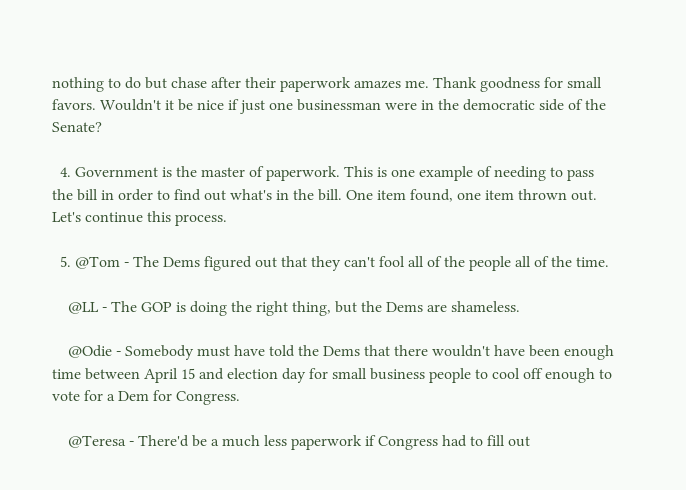nothing to do but chase after their paperwork amazes me. Thank goodness for small favors. Wouldn't it be nice if just one businessman were in the democratic side of the Senate?

  4. Government is the master of paperwork. This is one example of needing to pass the bill in order to find out what's in the bill. One item found, one item thrown out. Let's continue this process.

  5. @Tom - The Dems figured out that they can't fool all of the people all of the time.

    @LL - The GOP is doing the right thing, but the Dems are shameless.

    @Odie - Somebody must have told the Dems that there wouldn't have been enough time between April 15 and election day for small business people to cool off enough to vote for a Dem for Congress.

    @Teresa - There'd be a much less paperwork if Congress had to fill out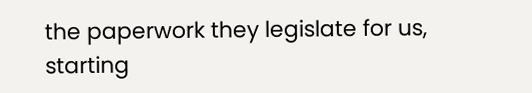the paperwork they legislate for us, starting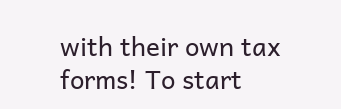with their own tax forms! To start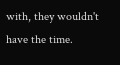with, they wouldn't have the time.